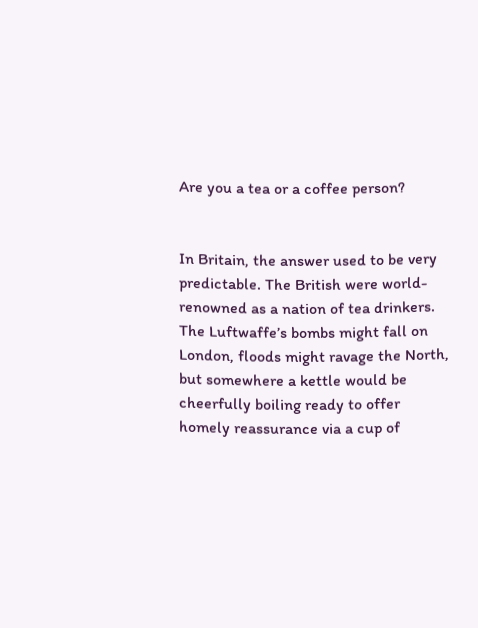Are you a tea or a coffee person?


In Britain, the answer used to be very predictable. The British were world-renowned as a nation of tea drinkers. The Luftwaffe’s bombs might fall on London, floods might ravage the North, but somewhere a kettle would be cheerfully boiling ready to offer homely reassurance via a cup of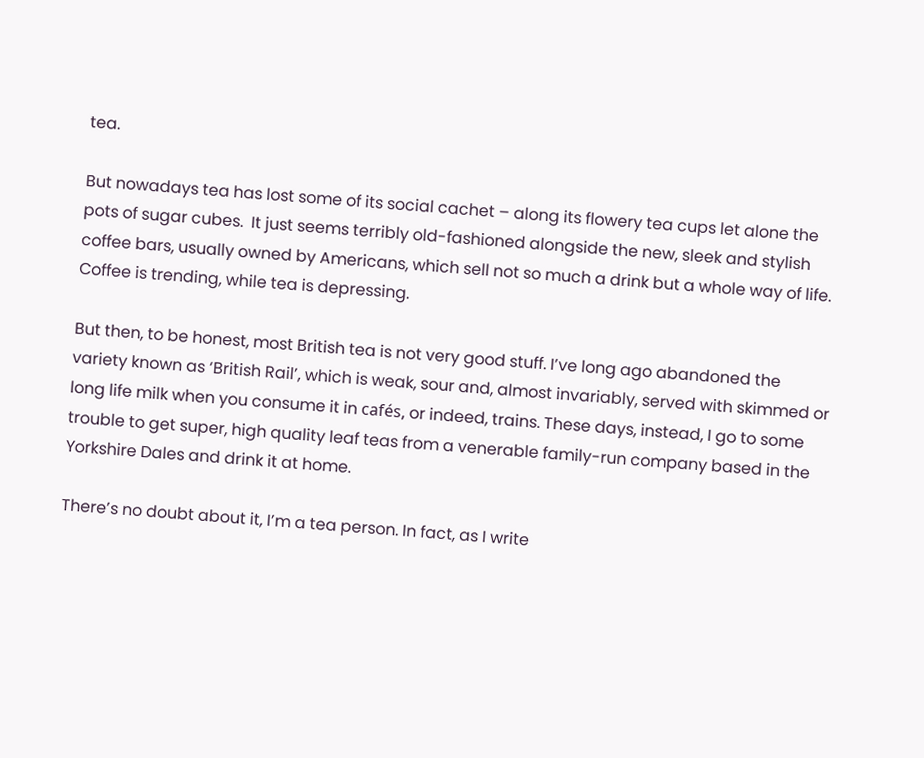tea.

But nowadays tea has lost some of its social cachet – along its flowery tea cups let alone the pots of sugar cubes.  It just seems terribly old-fashioned alongside the new, sleek and stylish coffee bars, usually owned by Americans, which sell not so much a drink but a whole way of life. Coffee is trending, while tea is depressing.

But then, to be honest, most British tea is not very good stuff. I’ve long ago abandoned the variety known as ‘British Rail’, which is weak, sour and, almost invariably, served with skimmed or long life milk when you consume it in cafés, or indeed, trains. These days, instead, I go to some trouble to get super, high quality leaf teas from a venerable family-run company based in the Yorkshire Dales and drink it at home.

There’s no doubt about it, I’m a tea person. In fact, as I write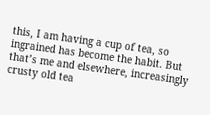this, I am having a cup of tea, so ingrained has become the habit. But that’s me and elsewhere, increasingly crusty old tea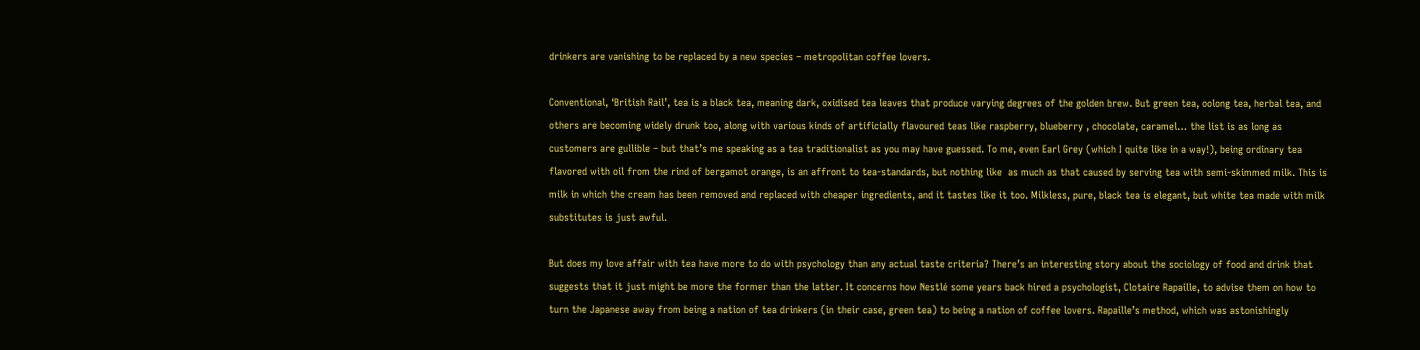drinkers are vanishing to be replaced by a new species – metropolitan coffee lovers.

Conventional, ‘British Rail’, tea is a black tea, meaning dark, oxidised tea leaves that produce varying degrees of the golden brew. But green tea, oolong tea, herbal tea, and others are becoming widely drunk too, along with various kinds of artificially flavoured teas like raspberry, blueberry , chocolate, caramel… the list is as long as customers are gullible – but that’s me speaking as a tea traditionalist as you may have guessed. To me, even Earl Grey (which I quite like in a way!), being ordinary tea flavored with oil from the rind of bergamot orange, is an affront to tea-standards, but nothing like  as much as that caused by serving tea with semi-skimmed milk. This is milk in which the cream has been removed and replaced with cheaper ingredients, and it tastes like it too. Milkless, pure, black tea is elegant, but white tea made with milk substitutes is just awful.

But does my love affair with tea have more to do with psychology than any actual taste criteria? There’s an interesting story about the sociology of food and drink that suggests that it just might be more the former than the latter. It concerns how Nestlé some years back hired a psychologist, Clotaire Rapaille, to advise them on how to turn the Japanese away from being a nation of tea drinkers (in their case, green tea) to being a nation of coffee lovers. Rapaille’s method, which was astonishingly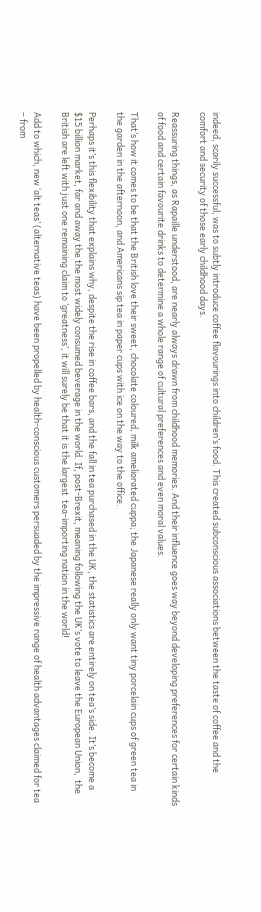indeed, scarily successful, was to subtly introduce coffee flavourings into children’s food. This created subconscious associations between the taste of coffee and the comfort and security of those early childhood days.

Reassuring things, as Rapaille understood, are nearly always drawn from childhood memories. And their influence goes way beyond developing preferences for certain kinds of food and certain favourite drinks to determine a whole range of cultural preferences and even moral values.

That’s how it comes to be that the British love their sweet, chocolate coloured, milk ameliorated cuppa; the Japanese really only want tiny porcelain cups of green tea in the garden in the afternoon, and Americans sip tea in paper cups with ice on the way to the office.

Perhaps it’s this flexibility that explains why, despite the rise in coffee bars, and the fall in tea purchased in the UK, the statistics are entirely on tea’s side. It’s become a $15 billion market, far and away the the most widely consumed beverage in the world. If, post-Brexit, meaning following the UK’s vote to leave the European Union,  the British are left with just one remaining claim to ‘greatness’, it will surely be that it is the largest  tea-importing nation in the world!

Add to which, new ‘alt teas’ (alternative teas) have been propelled by health-conscious customers persuaded by the impressive range of health advantages claimed for tea – from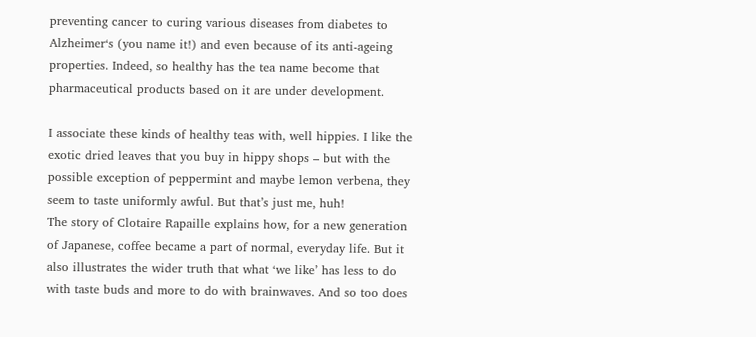preventing cancer to curing various diseases from diabetes to Alzheimer‘s (you name it!) and even because of its anti-ageing properties. Indeed, so healthy has the tea name become that pharmaceutical products based on it are under development.

I associate these kinds of healthy teas with, well hippies. I like the exotic dried leaves that you buy in hippy shops – but with the possible exception of peppermint and maybe lemon verbena, they seem to taste uniformly awful. But that’s just me, huh!
The story of Clotaire Rapaille explains how, for a new generation of Japanese, coffee became a part of normal, everyday life. But it also illustrates the wider truth that what ‘we like’ has less to do with taste buds and more to do with brainwaves. And so too does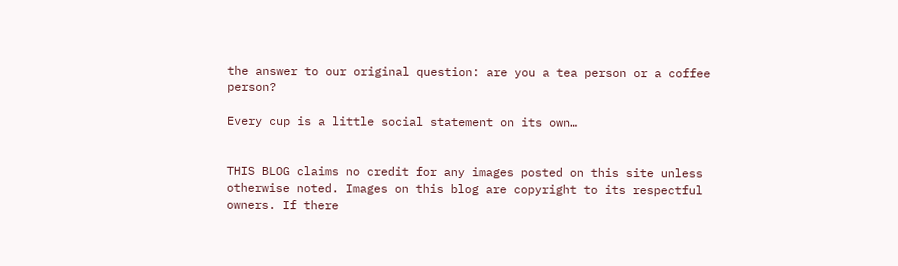the answer to our original question: are you a tea person or a coffee person?

Every cup is a little social statement on its own…


THIS BLOG claims no credit for any images posted on this site unless otherwise noted. Images on this blog are copyright to its respectful owners. If there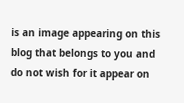is an image appearing on this blog that belongs to you and do not wish for it appear on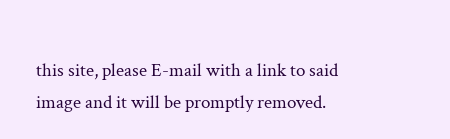this site, please E-mail with a link to said image and it will be promptly removed.